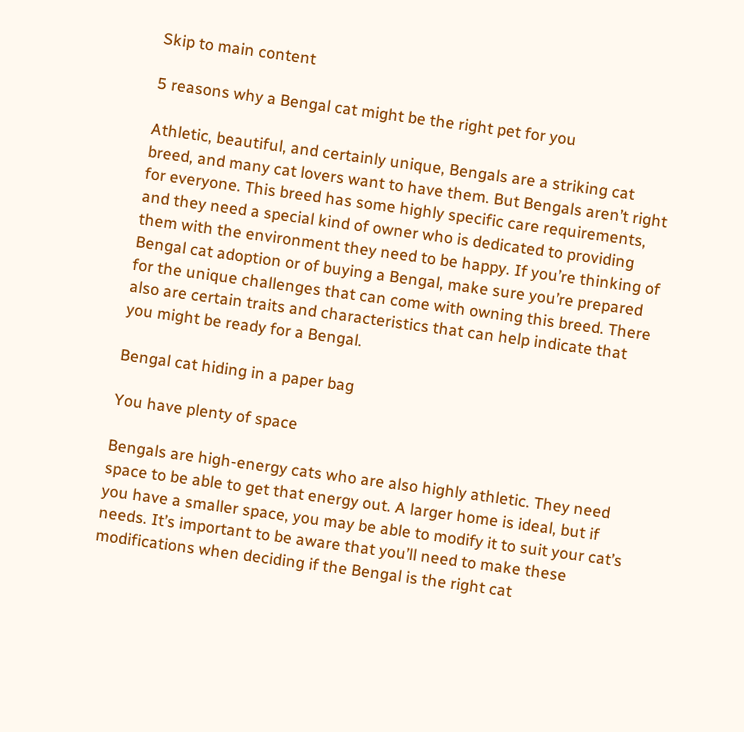Skip to main content

5 reasons why a Bengal cat might be the right pet for you

Athletic, beautiful, and certainly unique, Bengals are a striking cat breed, and many cat lovers want to have them. But Bengals aren’t right for everyone. This breed has some highly specific care requirements, and they need a special kind of owner who is dedicated to providing them with the environment they need to be happy. If you’re thinking of Bengal cat adoption or of buying a Bengal, make sure you’re prepared for the unique challenges that can come with owning this breed. There also are certain traits and characteristics that can help indicate that you might be ready for a Bengal.

Bengal cat hiding in a paper bag

You have plenty of space

Bengals are high-energy cats who are also highly athletic. They need space to be able to get that energy out. A larger home is ideal, but if you have a smaller space, you may be able to modify it to suit your cat’s needs. It’s important to be aware that you’ll need to make these modifications when deciding if the Bengal is the right cat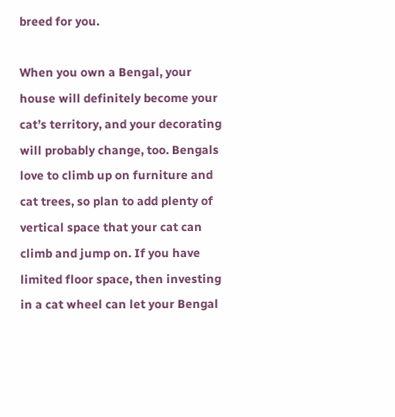breed for you.

When you own a Bengal, your house will definitely become your cat’s territory, and your decorating will probably change, too. Bengals love to climb up on furniture and cat trees, so plan to add plenty of vertical space that your cat can climb and jump on. If you have limited floor space, then investing in a cat wheel can let your Bengal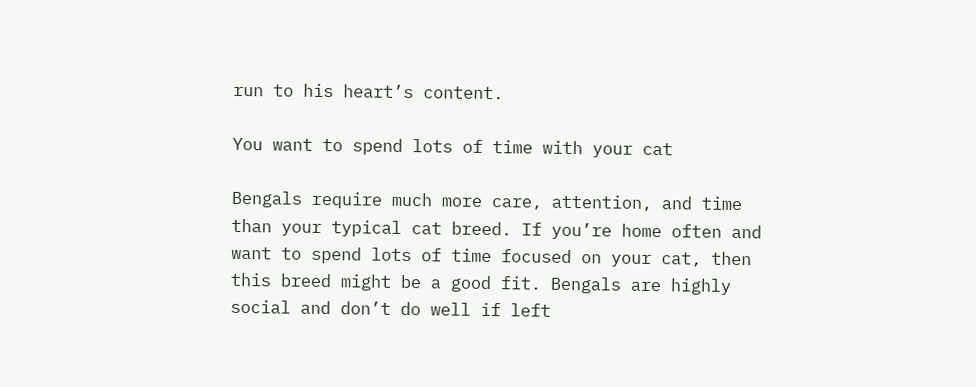run to his heart’s content.

You want to spend lots of time with your cat

Bengals require much more care, attention, and time than your typical cat breed. If you’re home often and want to spend lots of time focused on your cat, then this breed might be a good fit. Bengals are highly social and don’t do well if left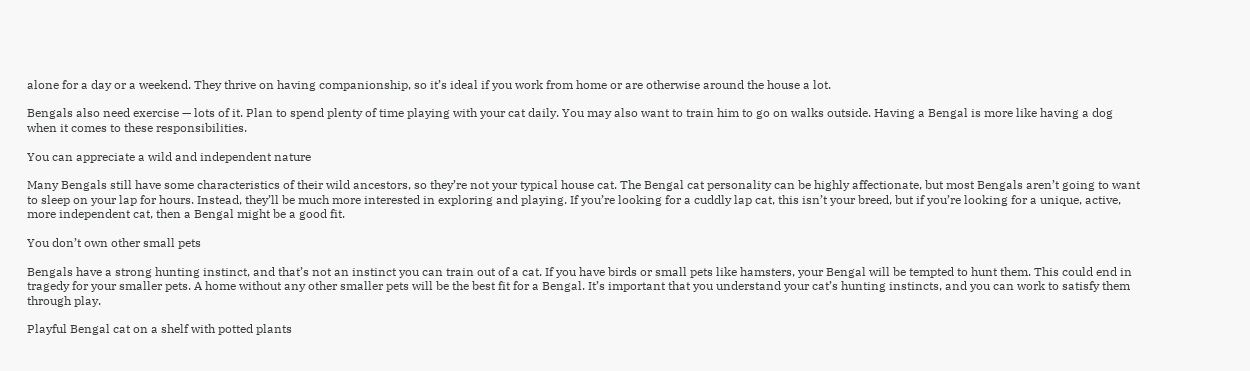alone for a day or a weekend. They thrive on having companionship, so it’s ideal if you work from home or are otherwise around the house a lot.

Bengals also need exercise — lots of it. Plan to spend plenty of time playing with your cat daily. You may also want to train him to go on walks outside. Having a Bengal is more like having a dog when it comes to these responsibilities.

You can appreciate a wild and independent nature

Many Bengals still have some characteristics of their wild ancestors, so they’re not your typical house cat. The Bengal cat personality can be highly affectionate, but most Bengals aren’t going to want to sleep on your lap for hours. Instead, they’ll be much more interested in exploring and playing. If you’re looking for a cuddly lap cat, this isn’t your breed, but if you’re looking for a unique, active, more independent cat, then a Bengal might be a good fit.

You don’t own other small pets

Bengals have a strong hunting instinct, and that’s not an instinct you can train out of a cat. If you have birds or small pets like hamsters, your Bengal will be tempted to hunt them. This could end in tragedy for your smaller pets. A home without any other smaller pets will be the best fit for a Bengal. It’s important that you understand your cat’s hunting instincts, and you can work to satisfy them through play.

Playful Bengal cat on a shelf with potted plants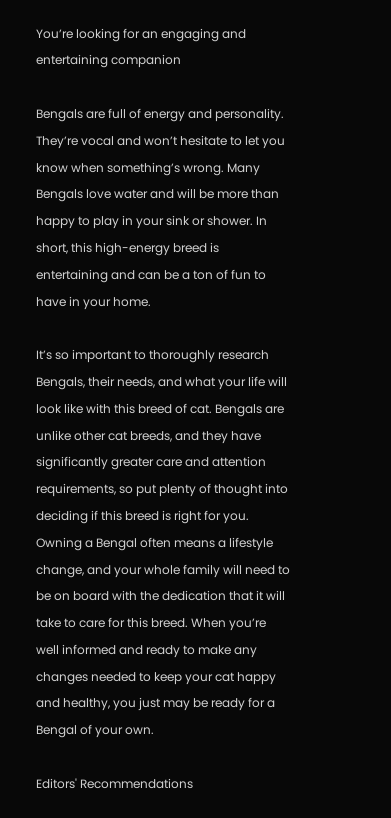You’re looking for an engaging and entertaining companion

Bengals are full of energy and personality. They’re vocal and won’t hesitate to let you know when something’s wrong. Many Bengals love water and will be more than happy to play in your sink or shower. In short, this high-energy breed is entertaining and can be a ton of fun to have in your home.

It’s so important to thoroughly research Bengals, their needs, and what your life will look like with this breed of cat. Bengals are unlike other cat breeds, and they have significantly greater care and attention requirements, so put plenty of thought into deciding if this breed is right for you. Owning a Bengal often means a lifestyle change, and your whole family will need to be on board with the dedication that it will take to care for this breed. When you’re well informed and ready to make any changes needed to keep your cat happy and healthy, you just may be ready for a Bengal of your own.

Editors' Recommendations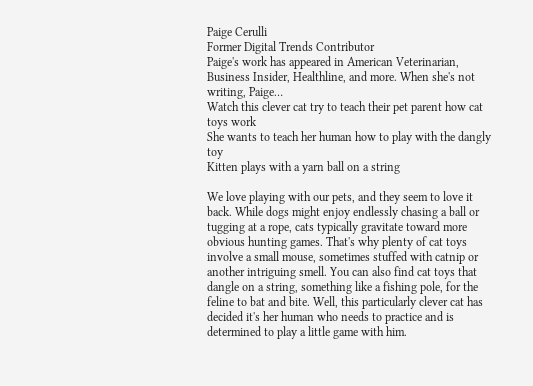Paige Cerulli
Former Digital Trends Contributor
Paige's work has appeared in American Veterinarian, Business Insider, Healthline, and more. When she's not writing, Paige…
Watch this clever cat try to teach their pet parent how cat toys work
She wants to teach her human how to play with the dangly toy
Kitten plays with a yarn ball on a string

We love playing with our pets, and they seem to love it back. While dogs might enjoy endlessly chasing a ball or tugging at a rope, cats typically gravitate toward more obvious hunting games. That's why plenty of cat toys involve a small mouse, sometimes stuffed with catnip or another intriguing smell. You can also find cat toys that dangle on a string, something like a fishing pole, for the feline to bat and bite. Well, this particularly clever cat has decided it's her human who needs to practice and is determined to play a little game with him.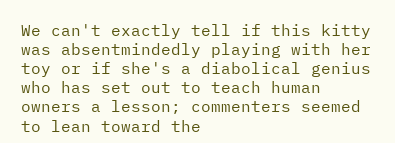We can't exactly tell if this kitty was absentmindedly playing with her toy or if she's a diabolical genius who has set out to teach human owners a lesson; commenters seemed to lean toward the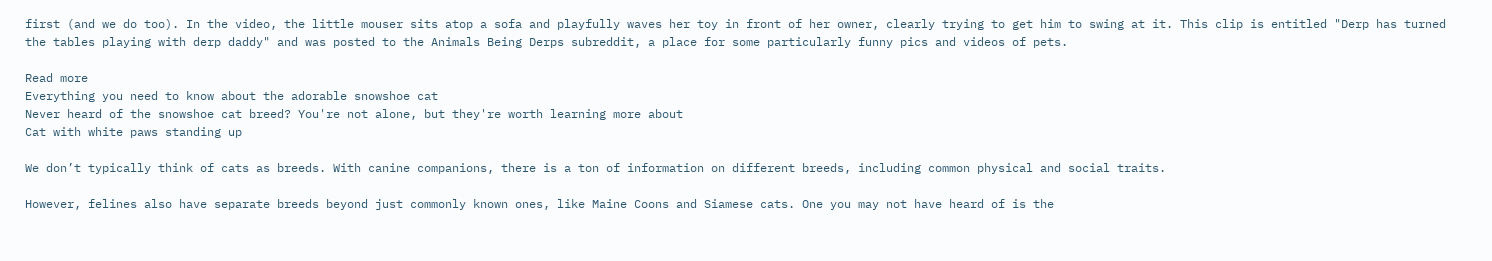first (and we do too). In the video, the little mouser sits atop a sofa and playfully waves her toy in front of her owner, clearly trying to get him to swing at it. This clip is entitled "Derp has turned the tables playing with derp daddy" and was posted to the Animals Being Derps subreddit, a place for some particularly funny pics and videos of pets.

Read more
Everything you need to know about the adorable snowshoe cat
Never heard of the snowshoe cat breed? You're not alone, but they're worth learning more about
Cat with white paws standing up

We don’t typically think of cats as breeds. With canine companions, there is a ton of information on different breeds, including common physical and social traits.

However, felines also have separate breeds beyond just commonly known ones, like Maine Coons and Siamese cats. One you may not have heard of is the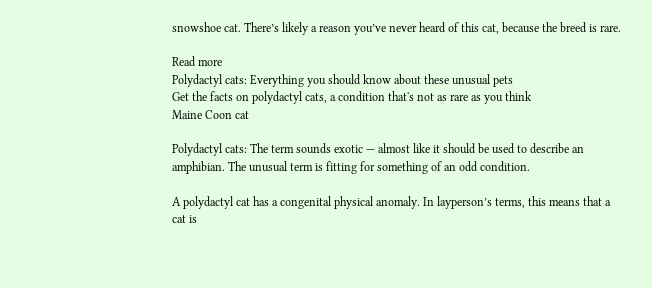snowshoe cat. There’s likely a reason you’ve never heard of this cat, because the breed is rare.

Read more
Polydactyl cats: Everything you should know about these unusual pets
Get the facts on polydactyl cats, a condition that's not as rare as you think
Maine Coon cat

Polydactyl cats: The term sounds exotic — almost like it should be used to describe an amphibian. The unusual term is fitting for something of an odd condition.

A polydactyl cat has a congenital physical anomaly. In layperson’s terms, this means that a cat is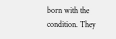born with the condition. They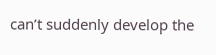can’t suddenly develop the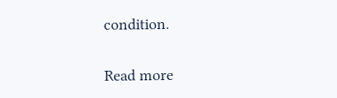condition.

Read more